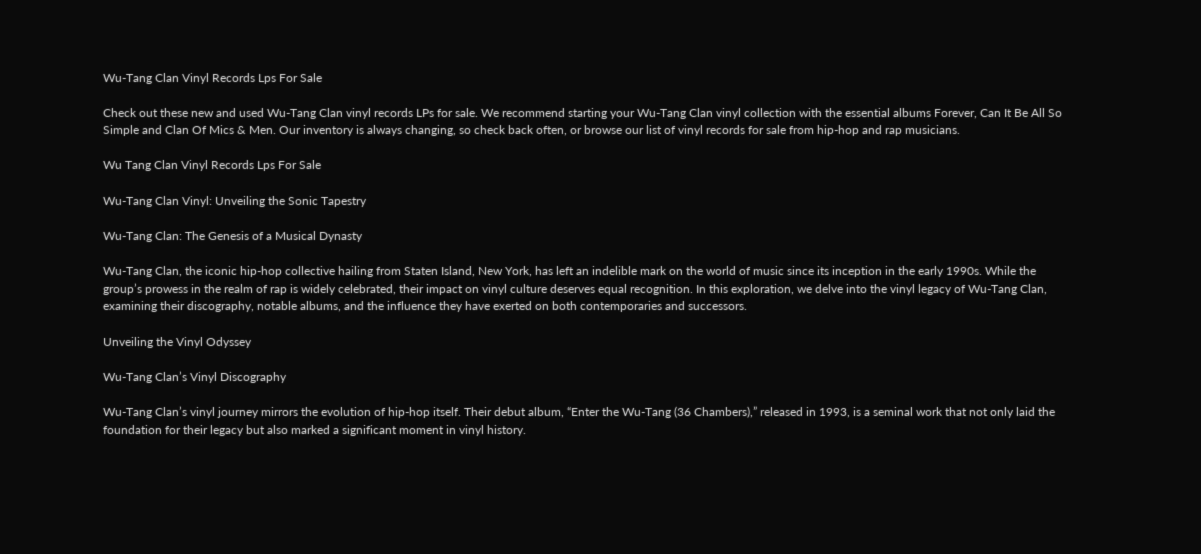Wu-Tang Clan Vinyl Records Lps For Sale

Check out these new and used Wu-Tang Clan vinyl records LPs for sale. We recommend starting your Wu-Tang Clan vinyl collection with the essential albums Forever, Can It Be All So Simple and Clan Of Mics & Men. Our inventory is always changing, so check back often, or browse our list of vinyl records for sale from hip-hop and rap musicians.

Wu Tang Clan Vinyl Records Lps For Sale

Wu-Tang Clan Vinyl: Unveiling the Sonic Tapestry

Wu-Tang Clan: The Genesis of a Musical Dynasty

Wu-Tang Clan, the iconic hip-hop collective hailing from Staten Island, New York, has left an indelible mark on the world of music since its inception in the early 1990s. While the group’s prowess in the realm of rap is widely celebrated, their impact on vinyl culture deserves equal recognition. In this exploration, we delve into the vinyl legacy of Wu-Tang Clan, examining their discography, notable albums, and the influence they have exerted on both contemporaries and successors.

Unveiling the Vinyl Odyssey

Wu-Tang Clan’s Vinyl Discography

Wu-Tang Clan’s vinyl journey mirrors the evolution of hip-hop itself. Their debut album, “Enter the Wu-Tang (36 Chambers),” released in 1993, is a seminal work that not only laid the foundation for their legacy but also marked a significant moment in vinyl history.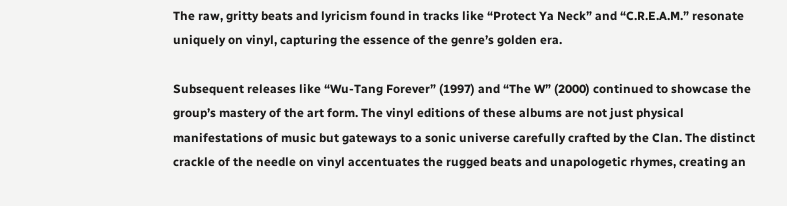The raw, gritty beats and lyricism found in tracks like “Protect Ya Neck” and “C.R.E.A.M.” resonate uniquely on vinyl, capturing the essence of the genre’s golden era.

Subsequent releases like “Wu-Tang Forever” (1997) and “The W” (2000) continued to showcase the group’s mastery of the art form. The vinyl editions of these albums are not just physical manifestations of music but gateways to a sonic universe carefully crafted by the Clan. The distinct crackle of the needle on vinyl accentuates the rugged beats and unapologetic rhymes, creating an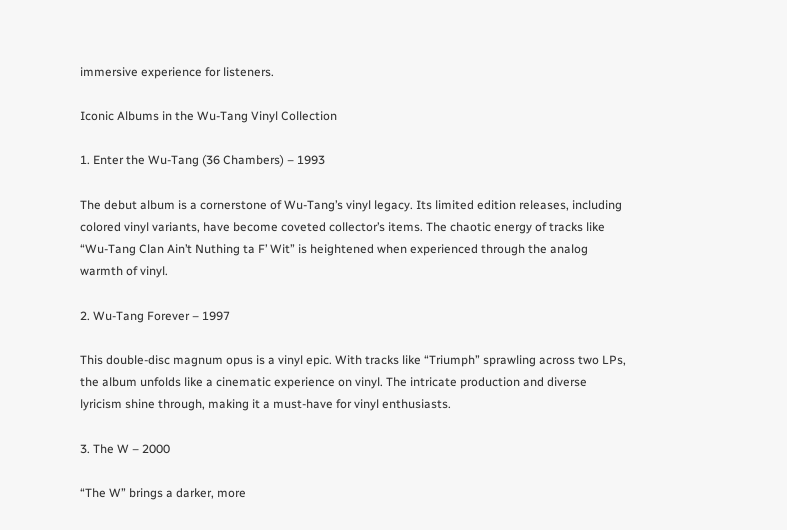immersive experience for listeners.

Iconic Albums in the Wu-Tang Vinyl Collection

1. Enter the Wu-Tang (36 Chambers) – 1993

The debut album is a cornerstone of Wu-Tang’s vinyl legacy. Its limited edition releases, including colored vinyl variants, have become coveted collector’s items. The chaotic energy of tracks like “Wu-Tang Clan Ain’t Nuthing ta F’ Wit” is heightened when experienced through the analog warmth of vinyl.

2. Wu-Tang Forever – 1997

This double-disc magnum opus is a vinyl epic. With tracks like “Triumph” sprawling across two LPs, the album unfolds like a cinematic experience on vinyl. The intricate production and diverse lyricism shine through, making it a must-have for vinyl enthusiasts.

3. The W – 2000

“The W” brings a darker, more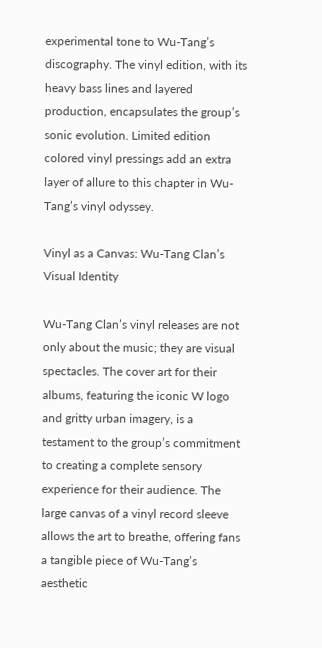experimental tone to Wu-Tang’s discography. The vinyl edition, with its heavy bass lines and layered production, encapsulates the group’s sonic evolution. Limited edition colored vinyl pressings add an extra layer of allure to this chapter in Wu-Tang’s vinyl odyssey.

Vinyl as a Canvas: Wu-Tang Clan’s Visual Identity

Wu-Tang Clan’s vinyl releases are not only about the music; they are visual spectacles. The cover art for their albums, featuring the iconic W logo and gritty urban imagery, is a testament to the group’s commitment to creating a complete sensory experience for their audience. The large canvas of a vinyl record sleeve allows the art to breathe, offering fans a tangible piece of Wu-Tang’s aesthetic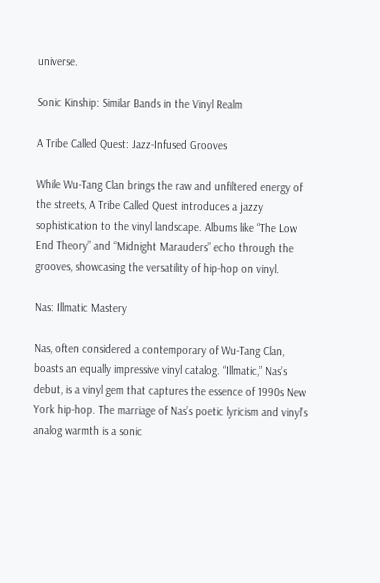universe.

Sonic Kinship: Similar Bands in the Vinyl Realm

A Tribe Called Quest: Jazz-Infused Grooves

While Wu-Tang Clan brings the raw and unfiltered energy of the streets, A Tribe Called Quest introduces a jazzy sophistication to the vinyl landscape. Albums like “The Low End Theory” and “Midnight Marauders” echo through the grooves, showcasing the versatility of hip-hop on vinyl.

Nas: Illmatic Mastery

Nas, often considered a contemporary of Wu-Tang Clan, boasts an equally impressive vinyl catalog. “Illmatic,” Nas’s debut, is a vinyl gem that captures the essence of 1990s New York hip-hop. The marriage of Nas’s poetic lyricism and vinyl’s analog warmth is a sonic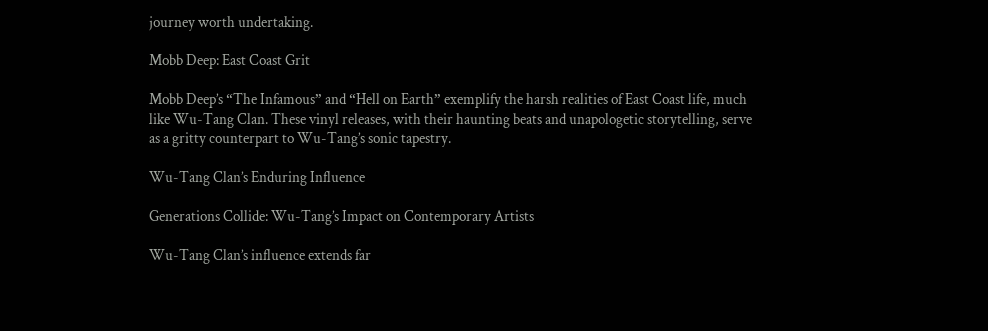journey worth undertaking.

Mobb Deep: East Coast Grit

Mobb Deep’s “The Infamous” and “Hell on Earth” exemplify the harsh realities of East Coast life, much like Wu-Tang Clan. These vinyl releases, with their haunting beats and unapologetic storytelling, serve as a gritty counterpart to Wu-Tang’s sonic tapestry.

Wu-Tang Clan’s Enduring Influence

Generations Collide: Wu-Tang’s Impact on Contemporary Artists

Wu-Tang Clan’s influence extends far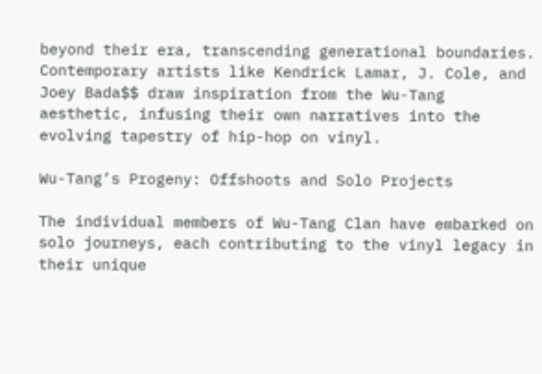beyond their era, transcending generational boundaries. Contemporary artists like Kendrick Lamar, J. Cole, and Joey Bada$$ draw inspiration from the Wu-Tang aesthetic, infusing their own narratives into the evolving tapestry of hip-hop on vinyl.

Wu-Tang’s Progeny: Offshoots and Solo Projects

The individual members of Wu-Tang Clan have embarked on solo journeys, each contributing to the vinyl legacy in their unique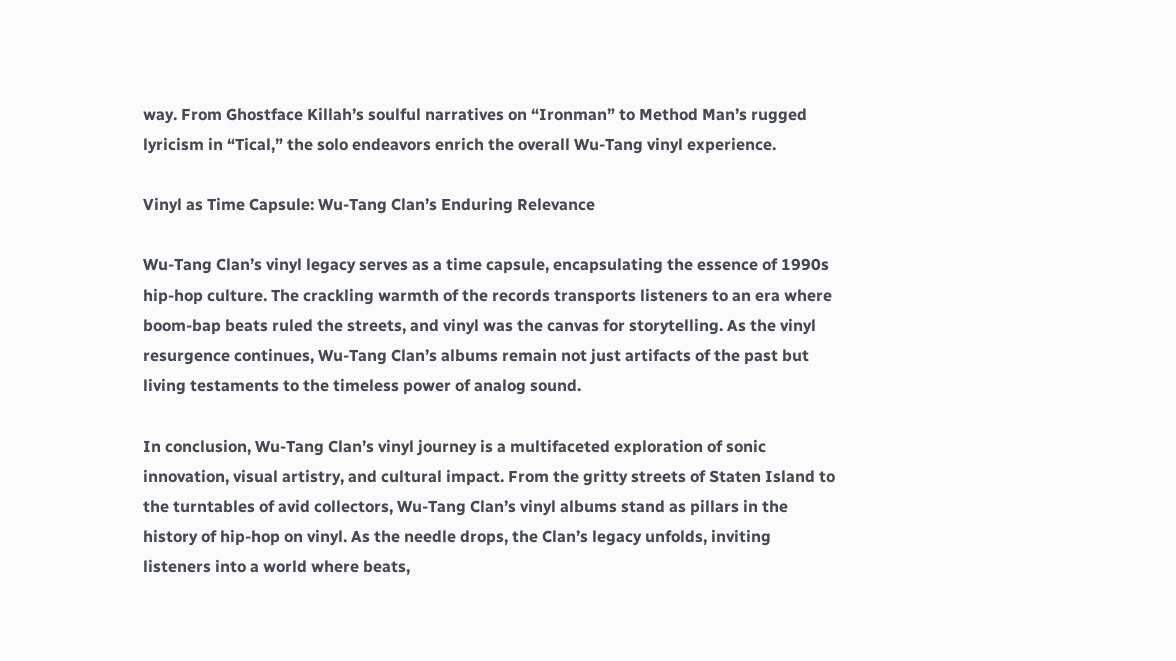way. From Ghostface Killah’s soulful narratives on “Ironman” to Method Man’s rugged lyricism in “Tical,” the solo endeavors enrich the overall Wu-Tang vinyl experience.

Vinyl as Time Capsule: Wu-Tang Clan’s Enduring Relevance

Wu-Tang Clan’s vinyl legacy serves as a time capsule, encapsulating the essence of 1990s hip-hop culture. The crackling warmth of the records transports listeners to an era where boom-bap beats ruled the streets, and vinyl was the canvas for storytelling. As the vinyl resurgence continues, Wu-Tang Clan’s albums remain not just artifacts of the past but living testaments to the timeless power of analog sound.

In conclusion, Wu-Tang Clan’s vinyl journey is a multifaceted exploration of sonic innovation, visual artistry, and cultural impact. From the gritty streets of Staten Island to the turntables of avid collectors, Wu-Tang Clan’s vinyl albums stand as pillars in the history of hip-hop on vinyl. As the needle drops, the Clan’s legacy unfolds, inviting listeners into a world where beats,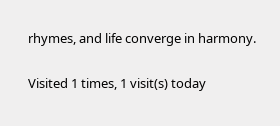rhymes, and life converge in harmony.

Visited 1 times, 1 visit(s) today